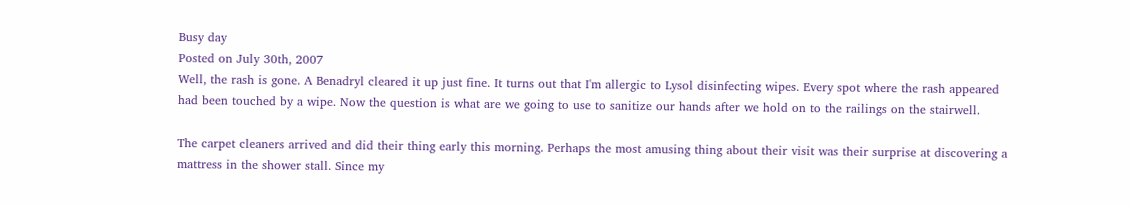Busy day
Posted on July 30th, 2007
Well, the rash is gone. A Benadryl cleared it up just fine. It turns out that I'm allergic to Lysol disinfecting wipes. Every spot where the rash appeared had been touched by a wipe. Now the question is what are we going to use to sanitize our hands after we hold on to the railings on the stairwell.

The carpet cleaners arrived and did their thing early this morning. Perhaps the most amusing thing about their visit was their surprise at discovering a mattress in the shower stall. Since my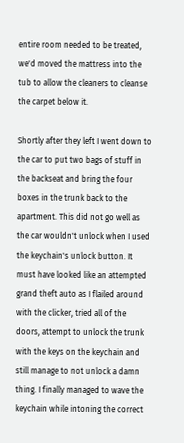entire room needed to be treated, we'd moved the mattress into the tub to allow the cleaners to cleanse the carpet below it.

Shortly after they left I went down to the car to put two bags of stuff in the backseat and bring the four boxes in the trunk back to the apartment. This did not go well as the car wouldn't unlock when I used the keychain's unlock button. It must have looked like an attempted grand theft auto as I flailed around with the clicker, tried all of the doors, attempt to unlock the trunk with the keys on the keychain and still manage to not unlock a damn thing. I finally managed to wave the keychain while intoning the correct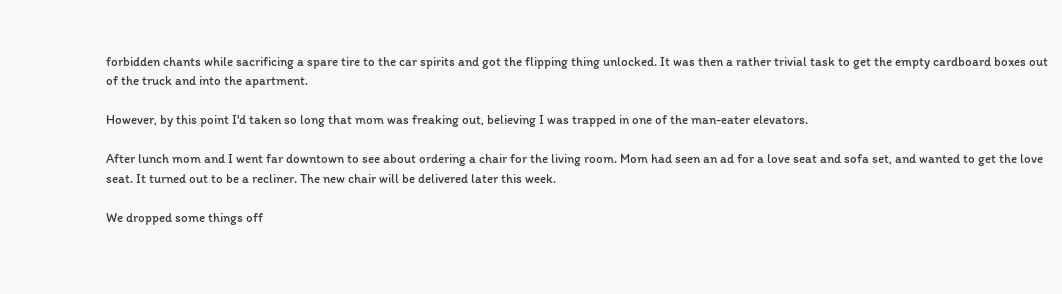forbidden chants while sacrificing a spare tire to the car spirits and got the flipping thing unlocked. It was then a rather trivial task to get the empty cardboard boxes out of the truck and into the apartment.

However, by this point I'd taken so long that mom was freaking out, believing I was trapped in one of the man-eater elevators.

After lunch mom and I went far downtown to see about ordering a chair for the living room. Mom had seen an ad for a love seat and sofa set, and wanted to get the love seat. It turned out to be a recliner. The new chair will be delivered later this week.

We dropped some things off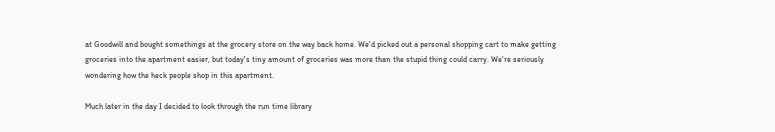at Goodwill and bought somethings at the grocery store on the way back home. We'd picked out a personal shopping cart to make getting groceries into the apartment easier, but today's tiny amount of groceries was more than the stupid thing could carry. We're seriously wondering how the heck people shop in this apartment.

Much later in the day I decided to look through the run time library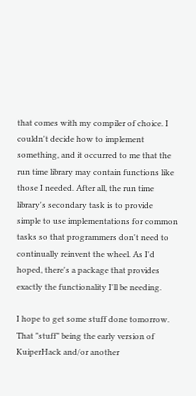that comes with my compiler of choice. I couldn't decide how to implement something, and it occurred to me that the run time library may contain functions like those I needed. After all, the run time library's secondary task is to provide simple to use implementations for common tasks so that programmers don't need to continually reinvent the wheel. As I'd hoped, there's a package that provides exactly the functionality I'll be needing.

I hope to get some stuff done tomorrow. That "stuff" being the early version of KuiperHack and/or another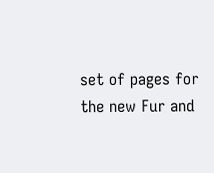set of pages for the new Fur and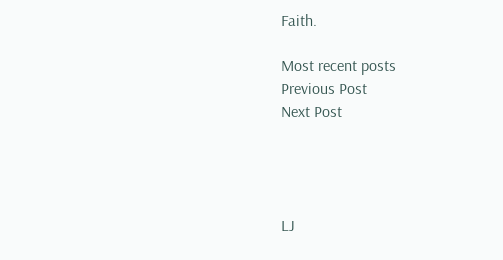Faith.

Most recent posts
Previous Post
Next Post




LJ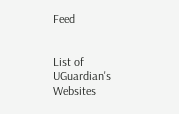Feed


List of UGuardian's Websites